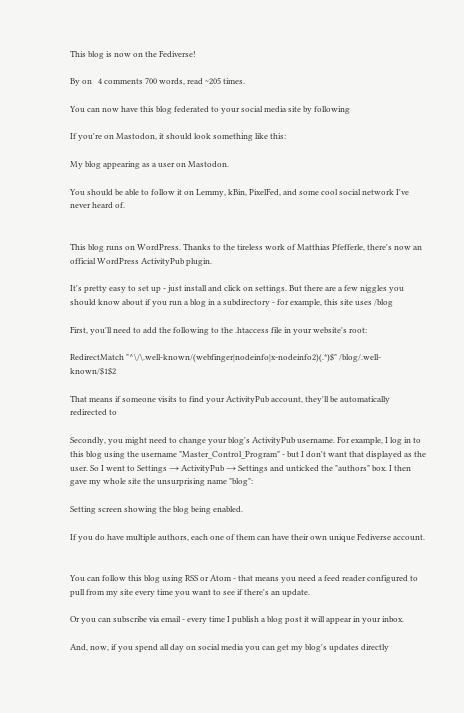This blog is now on the Fediverse!

By on   4 comments 700 words, read ~205 times.

You can now have this blog federated to your social media site by following

If you're on Mastodon, it should look something like this:

My blog appearing as a user on Mastodon.

You should be able to follow it on Lemmy, kBin, PixelFed, and some cool social network I've never heard of.


This blog runs on WordPress. Thanks to the tireless work of Matthias Pfefferle, there's now an official WordPress ActivityPub plugin.

It's pretty easy to set up - just install and click on settings. But there are a few niggles you should know about if you run a blog in a subdirectory - for example, this site uses /blog

First, you'll need to add the following to the .htaccess file in your website's root:

RedirectMatch "^\/\.well-known/(webfinger|nodeinfo|x-nodeinfo2)(.*)$" /blog/.well-known/$1$2

That means if someone visits to find your ActivityPub account, they'll be automatically redirected to

Secondly, you might need to change your blog's ActivityPub username. For example, I log in to this blog using the username "Master_Control_Program" - but I don't want that displayed as the user. So I went to Settings → ActivityPub → Settings and unticked the "authors" box. I then gave my whole site the unsurprising name "blog":

Setting screen showing the blog being enabled.

If you do have multiple authors, each one of them can have their own unique Fediverse account.


You can follow this blog using RSS or Atom - that means you need a feed reader configured to pull from my site every time you want to see if there's an update.

Or you can subscribe via email - every time I publish a blog post it will appear in your inbox.

And, now, if you spend all day on social media you can get my blog's updates directly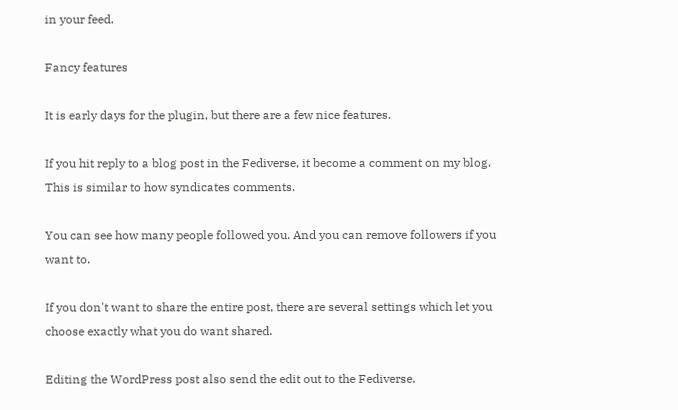in your feed.

Fancy features

It is early days for the plugin, but there are a few nice features.

If you hit reply to a blog post in the Fediverse, it become a comment on my blog. This is similar to how syndicates comments.

You can see how many people followed you. And you can remove followers if you want to.

If you don't want to share the entire post, there are several settings which let you choose exactly what you do want shared.

Editing the WordPress post also send the edit out to the Fediverse.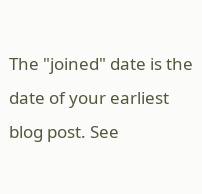The "joined" date is the date of your earliest blog post. See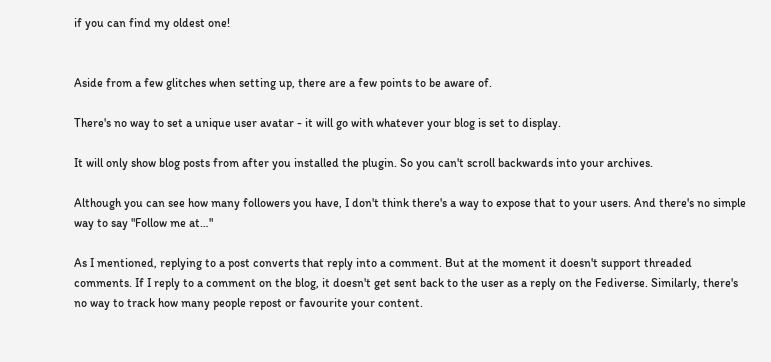if you can find my oldest one!


Aside from a few glitches when setting up, there are a few points to be aware of.

There's no way to set a unique user avatar - it will go with whatever your blog is set to display.

It will only show blog posts from after you installed the plugin. So you can't scroll backwards into your archives.

Although you can see how many followers you have, I don't think there's a way to expose that to your users. And there's no simple way to say "Follow me at…"

As I mentioned, replying to a post converts that reply into a comment. But at the moment it doesn't support threaded comments. If I reply to a comment on the blog, it doesn't get sent back to the user as a reply on the Fediverse. Similarly, there's no way to track how many people repost or favourite your content.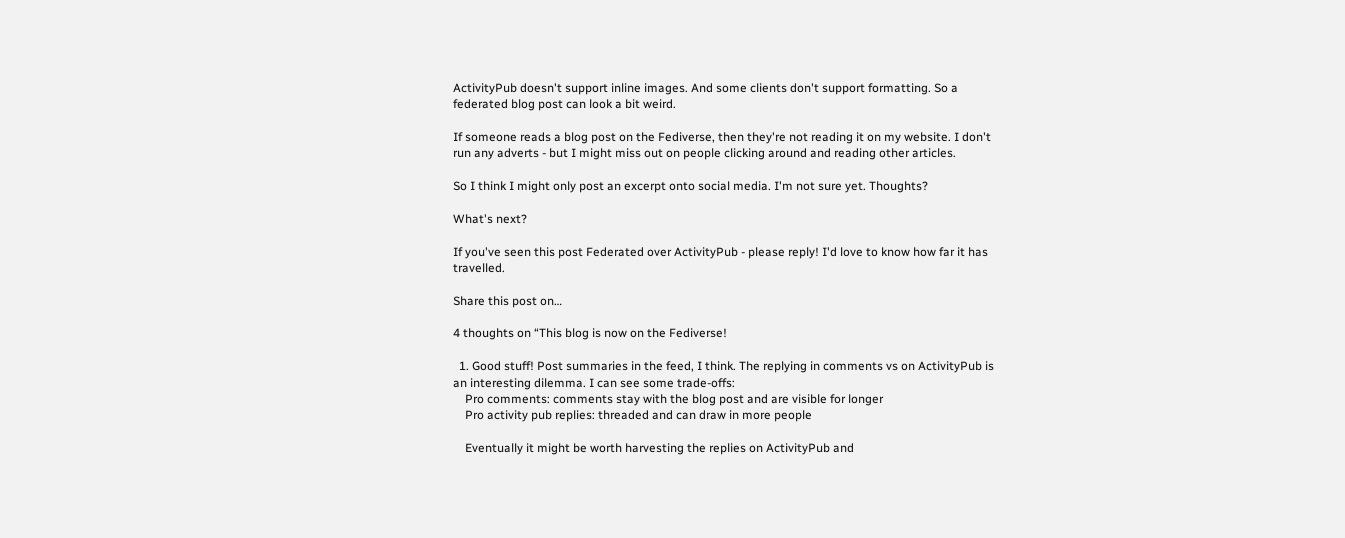ActivityPub doesn't support inline images. And some clients don't support formatting. So a federated blog post can look a bit weird.

If someone reads a blog post on the Fediverse, then they're not reading it on my website. I don't run any adverts - but I might miss out on people clicking around and reading other articles.

So I think I might only post an excerpt onto social media. I'm not sure yet. Thoughts?

What's next?

If you've seen this post Federated over ActivityPub - please reply! I'd love to know how far it has travelled.

Share this post on…

4 thoughts on “This blog is now on the Fediverse!

  1. Good stuff! Post summaries in the feed, I think. The replying in comments vs on ActivityPub is an interesting dilemma. I can see some trade-offs:
    Pro comments: comments stay with the blog post and are visible for longer
    Pro activity pub replies: threaded and can draw in more people

    Eventually it might be worth harvesting the replies on ActivityPub and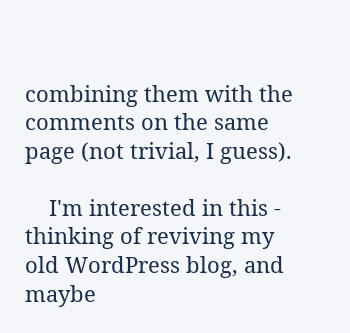combining them with the comments on the same page (not trivial, I guess).

    I'm interested in this - thinking of reviving my old WordPress blog, and maybe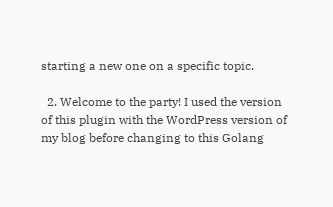starting a new one on a specific topic.

  2. Welcome to the party! I used the version of this plugin with the WordPress version of my blog before changing to this Golang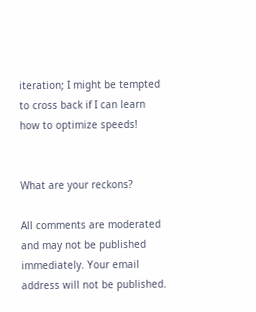iteration; I might be tempted to cross back if I can learn how to optimize speeds!


What are your reckons?

All comments are moderated and may not be published immediately. Your email address will not be published.